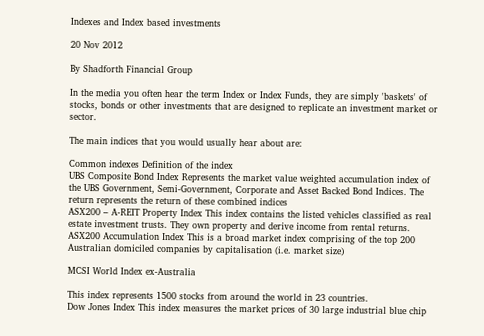Indexes and Index based investments

20 Nov 2012

By Shadforth Financial Group

In the media you often hear the term Index or Index Funds, they are simply 'baskets' of stocks, bonds or other investments that are designed to replicate an investment market or sector.

The main indices that you would usually hear about are:

Common indexes Definition of the index
UBS Composite Bond Index Represents the market value weighted accumulation index of the UBS Government, Semi-Government, Corporate and Asset Backed Bond Indices. The return represents the return of these combined indices
ASX200 – A-REIT Property Index This index contains the listed vehicles classified as real estate investment trusts. They own property and derive income from rental returns.
ASX200 Accumulation Index This is a broad market index comprising of the top 200 Australian domiciled companies by capitalisation (i.e. market size)

MCSI World Index ex-Australia

This index represents 1500 stocks from around the world in 23 countries.
Dow Jones Index This index measures the market prices of 30 large industrial blue chip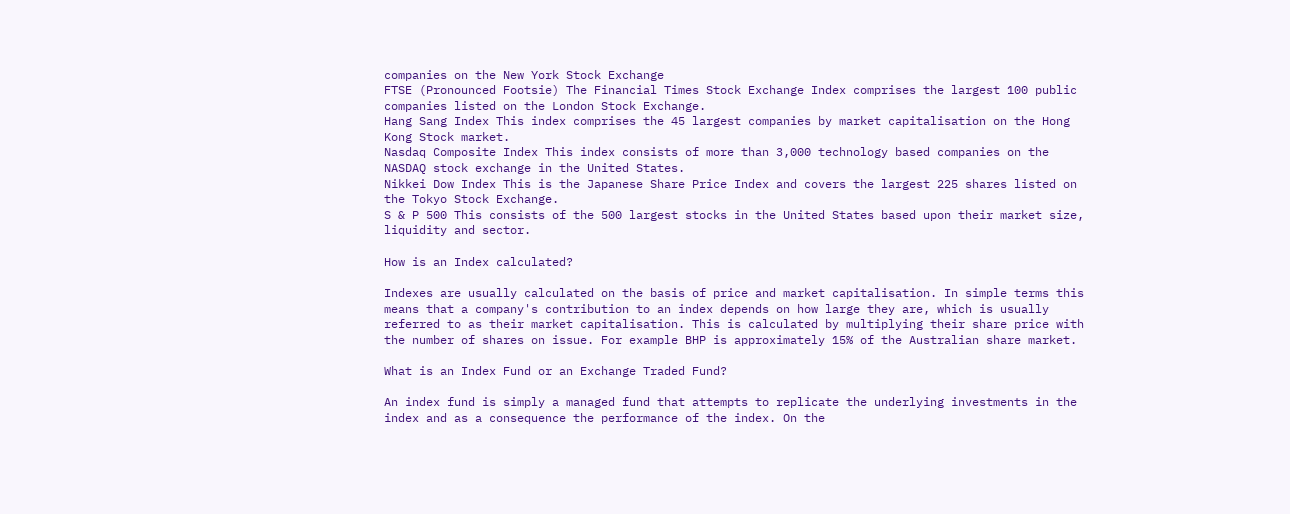companies on the New York Stock Exchange
FTSE (Pronounced Footsie) The Financial Times Stock Exchange Index comprises the largest 100 public companies listed on the London Stock Exchange.
Hang Sang Index This index comprises the 45 largest companies by market capitalisation on the Hong Kong Stock market.
Nasdaq Composite Index This index consists of more than 3,000 technology based companies on the NASDAQ stock exchange in the United States.
Nikkei Dow Index This is the Japanese Share Price Index and covers the largest 225 shares listed on the Tokyo Stock Exchange.
S & P 500 This consists of the 500 largest stocks in the United States based upon their market size, liquidity and sector.

How is an Index calculated?

Indexes are usually calculated on the basis of price and market capitalisation. In simple terms this means that a company's contribution to an index depends on how large they are, which is usually referred to as their market capitalisation. This is calculated by multiplying their share price with the number of shares on issue. For example BHP is approximately 15% of the Australian share market.

What is an Index Fund or an Exchange Traded Fund?

An index fund is simply a managed fund that attempts to replicate the underlying investments in the index and as a consequence the performance of the index. On the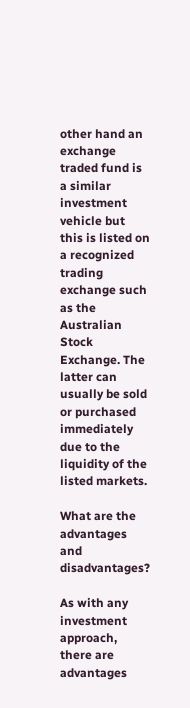other hand an exchange traded fund is a similar investment vehicle but this is listed on a recognized trading exchange such as the Australian Stock Exchange. The latter can usually be sold or purchased immediately due to the liquidity of the listed markets.

What are the advantages and disadvantages?

As with any investment approach, there are advantages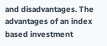and disadvantages. The advantages of an index based investment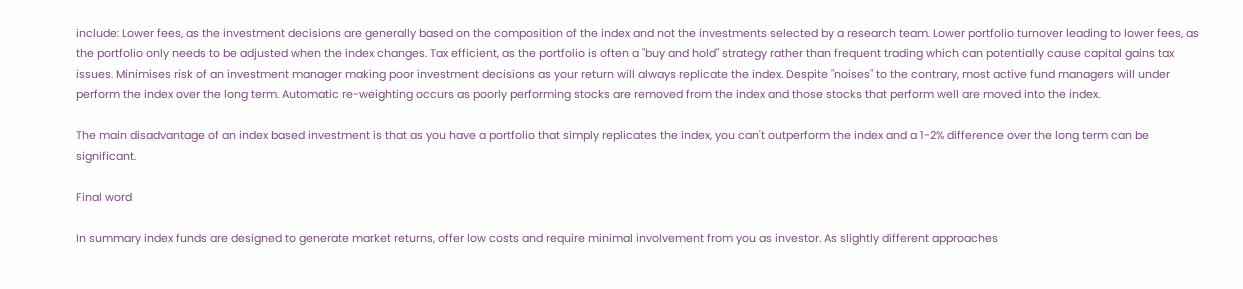include: Lower fees, as the investment decisions are generally based on the composition of the index and not the investments selected by a research team. Lower portfolio turnover leading to lower fees, as the portfolio only needs to be adjusted when the index changes. Tax efficient, as the portfolio is often a "buy and hold" strategy rather than frequent trading which can potentially cause capital gains tax issues. Minimises risk of an investment manager making poor investment decisions as your return will always replicate the index. Despite "noises" to the contrary, most active fund managers will under perform the index over the long term. Automatic re-weighting occurs as poorly performing stocks are removed from the index and those stocks that perform well are moved into the index.

The main disadvantage of an index based investment is that as you have a portfolio that simply replicates the index, you can't outperform the index and a 1-2% difference over the long term can be significant.

Final word

In summary index funds are designed to generate market returns, offer low costs and require minimal involvement from you as investor. As slightly different approaches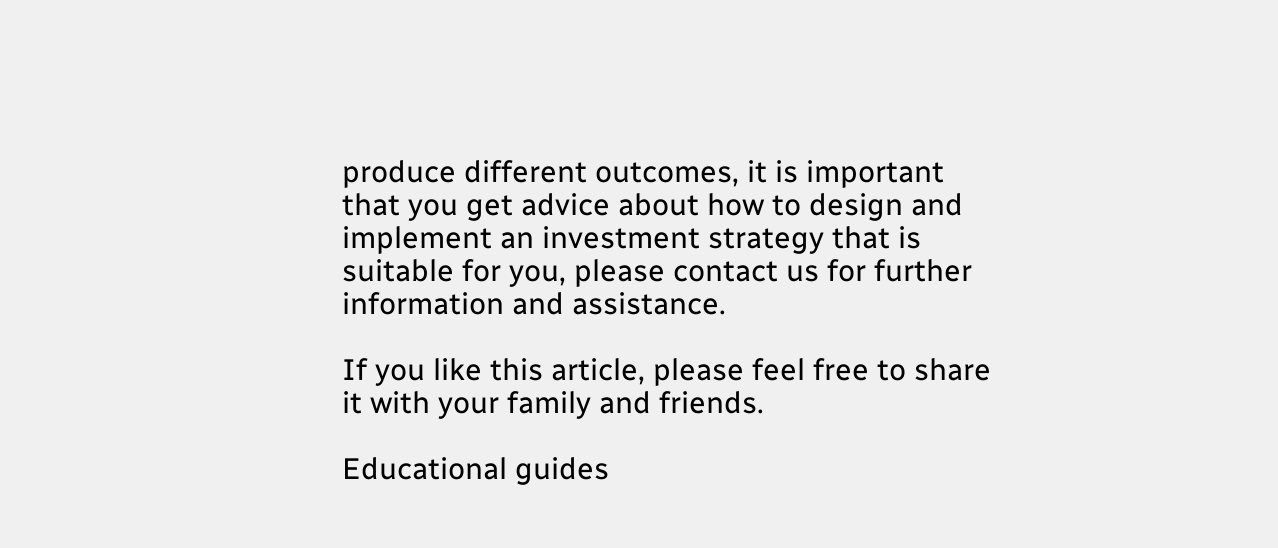produce different outcomes, it is important that you get advice about how to design and implement an investment strategy that is suitable for you, please contact us for further information and assistance.

If you like this article, please feel free to share it with your family and friends.

Educational guides